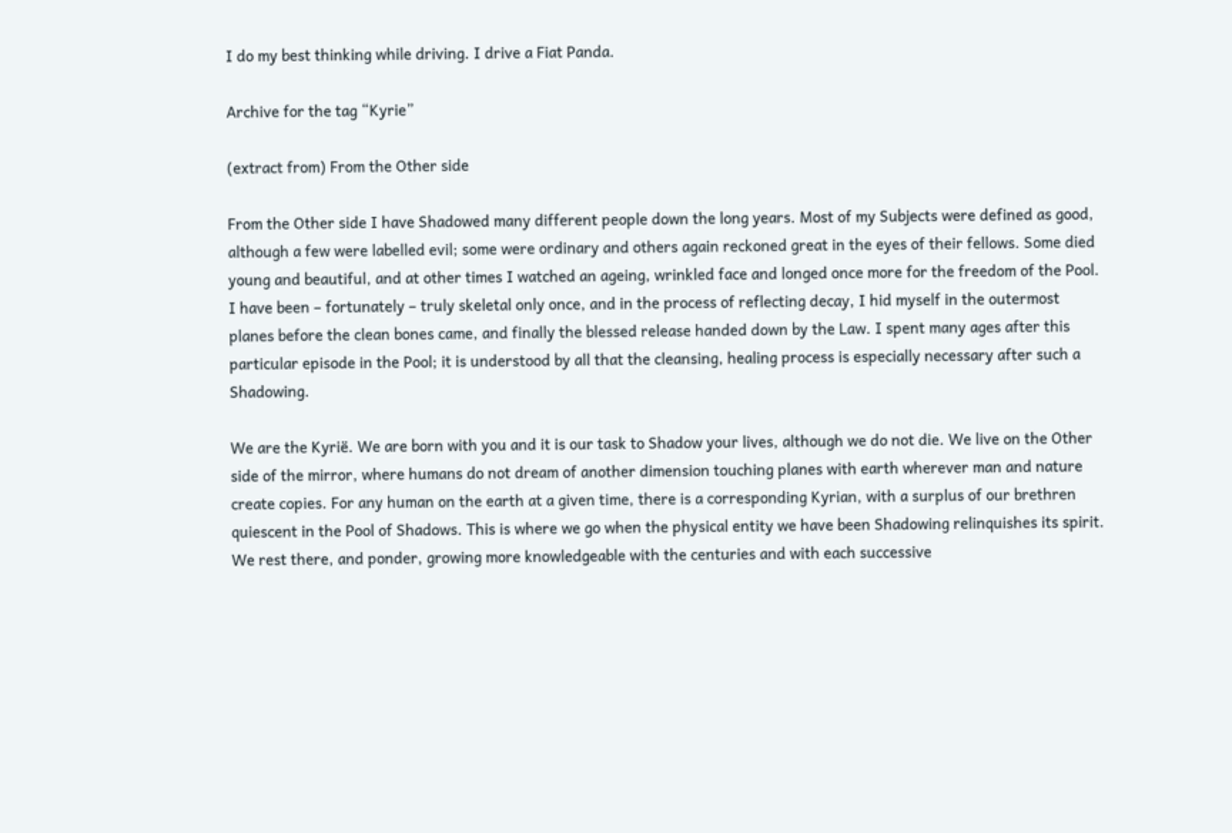I do my best thinking while driving. I drive a Fiat Panda.

Archive for the tag “Kyrie”

(extract from) From the Other side

From the Other side I have Shadowed many different people down the long years. Most of my Subjects were defined as good, although a few were labelled evil; some were ordinary and others again reckoned great in the eyes of their fellows. Some died young and beautiful, and at other times I watched an ageing, wrinkled face and longed once more for the freedom of the Pool. I have been – fortunately – truly skeletal only once, and in the process of reflecting decay, I hid myself in the outermost planes before the clean bones came, and finally the blessed release handed down by the Law. I spent many ages after this particular episode in the Pool; it is understood by all that the cleansing, healing process is especially necessary after such a Shadowing.

We are the Kyrië. We are born with you and it is our task to Shadow your lives, although we do not die. We live on the Other side of the mirror, where humans do not dream of another dimension touching planes with earth wherever man and nature create copies. For any human on the earth at a given time, there is a corresponding Kyrian, with a surplus of our brethren quiescent in the Pool of Shadows. This is where we go when the physical entity we have been Shadowing relinquishes its spirit. We rest there, and ponder, growing more knowledgeable with the centuries and with each successive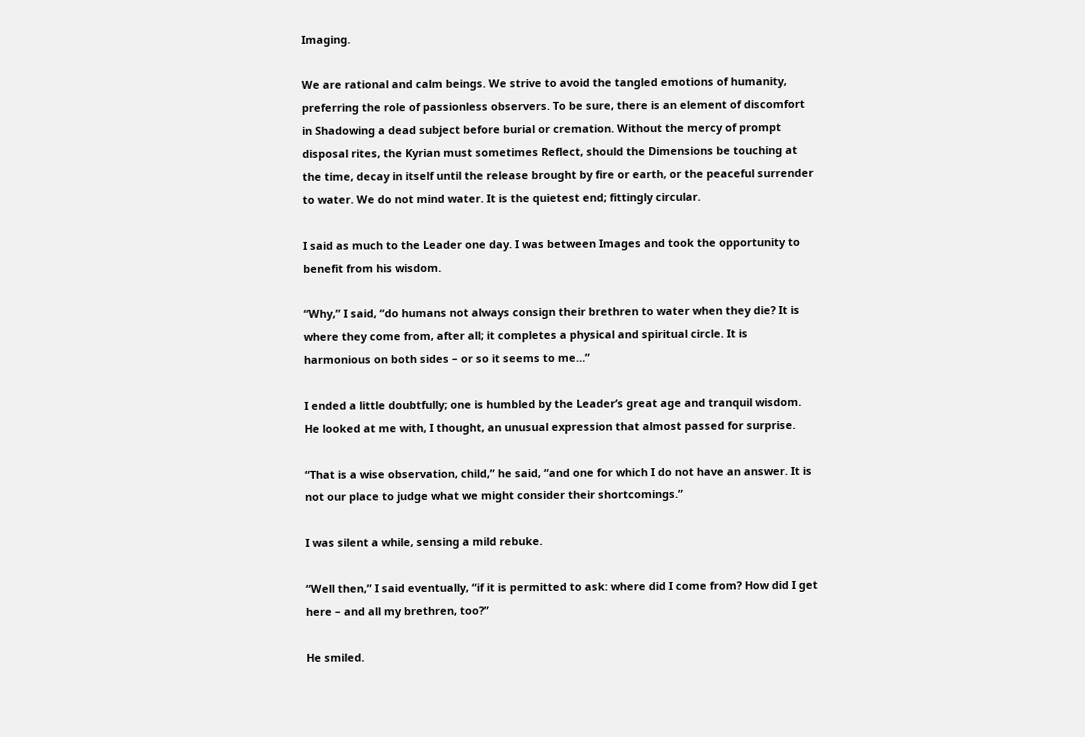Imaging.

We are rational and calm beings. We strive to avoid the tangled emotions of humanity, preferring the role of passionless observers. To be sure, there is an element of discomfort in Shadowing a dead subject before burial or cremation. Without the mercy of prompt disposal rites, the Kyrian must sometimes Reflect, should the Dimensions be touching at the time, decay in itself until the release brought by fire or earth, or the peaceful surrender to water. We do not mind water. It is the quietest end; fittingly circular.

I said as much to the Leader one day. I was between Images and took the opportunity to benefit from his wisdom.

“Why,” I said, “do humans not always consign their brethren to water when they die? It is where they come from, after all; it completes a physical and spiritual circle. It is harmonious on both sides – or so it seems to me…”

I ended a little doubtfully; one is humbled by the Leader’s great age and tranquil wisdom. He looked at me with, I thought, an unusual expression that almost passed for surprise.

“That is a wise observation, child,” he said, “and one for which I do not have an answer. It is not our place to judge what we might consider their shortcomings.”

I was silent a while, sensing a mild rebuke.

“Well then,” I said eventually, “if it is permitted to ask: where did I come from? How did I get here – and all my brethren, too?”

He smiled.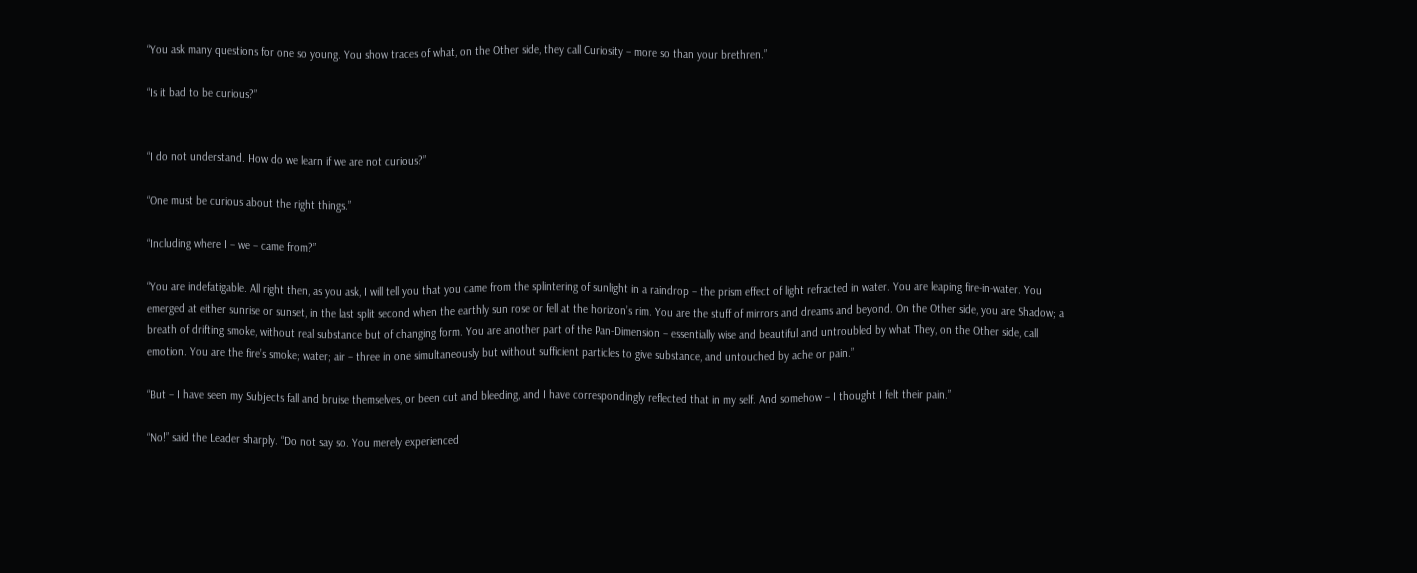“You ask many questions for one so young. You show traces of what, on the Other side, they call Curiosity – more so than your brethren.”

“Is it bad to be curious?”


“I do not understand. How do we learn if we are not curious?”

“One must be curious about the right things.”

“Including where I – we – came from?”

“You are indefatigable. All right then, as you ask, I will tell you that you came from the splintering of sunlight in a raindrop – the prism effect of light refracted in water. You are leaping fire-in-water. You emerged at either sunrise or sunset, in the last split second when the earthly sun rose or fell at the horizon’s rim. You are the stuff of mirrors and dreams and beyond. On the Other side, you are Shadow; a breath of drifting smoke, without real substance but of changing form. You are another part of the Pan-Dimension – essentially wise and beautiful and untroubled by what They, on the Other side, call emotion. You are the fire’s smoke; water; air – three in one simultaneously but without sufficient particles to give substance, and untouched by ache or pain.”

“But – I have seen my Subjects fall and bruise themselves, or been cut and bleeding, and I have correspondingly reflected that in my self. And somehow – I thought I felt their pain.”

“No!” said the Leader sharply. “Do not say so. You merely experienced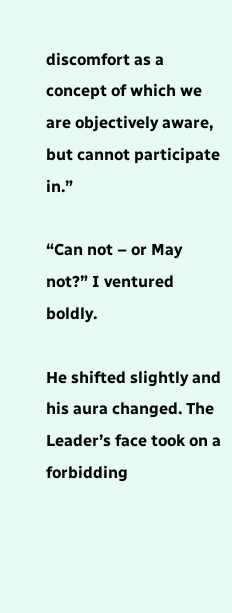discomfort as a concept of which we are objectively aware, but cannot participate in.”

“Can not – or May not?” I ventured boldly.

He shifted slightly and his aura changed. The Leader’s face took on a forbidding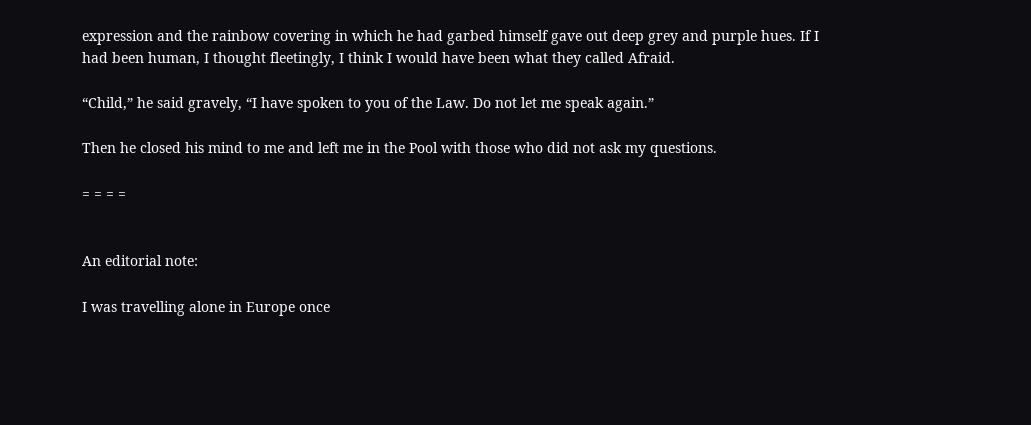expression and the rainbow covering in which he had garbed himself gave out deep grey and purple hues. If I had been human, I thought fleetingly, I think I would have been what they called Afraid.

“Child,” he said gravely, “I have spoken to you of the Law. Do not let me speak again.”

Then he closed his mind to me and left me in the Pool with those who did not ask my questions.

= = = =


An editorial note:

I was travelling alone in Europe once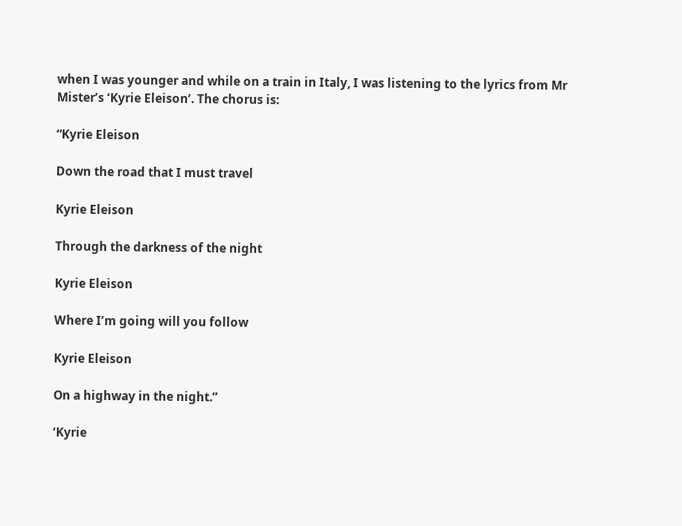when I was younger and while on a train in Italy, I was listening to the lyrics from Mr Mister’s ‘Kyrie Eleison’. The chorus is:

“Kyrie Eleison

Down the road that I must travel

Kyrie Eleison

Through the darkness of the night

Kyrie Eleison

Where I’m going will you follow

Kyrie Eleison

On a highway in the night.”

‘Kyrie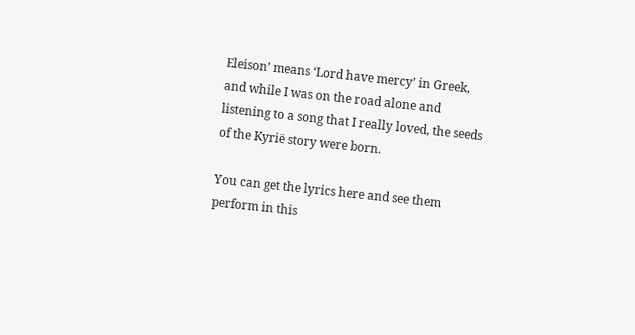Eleison’ means ‘Lord have mercy’ in Greek, and while I was on the road alone and listening to a song that I really loved, the seeds of the Kyrië story were born.

You can get the lyrics here and see them perform in this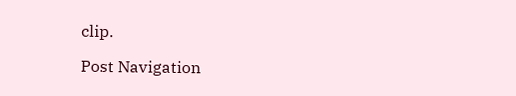clip.

Post Navigation